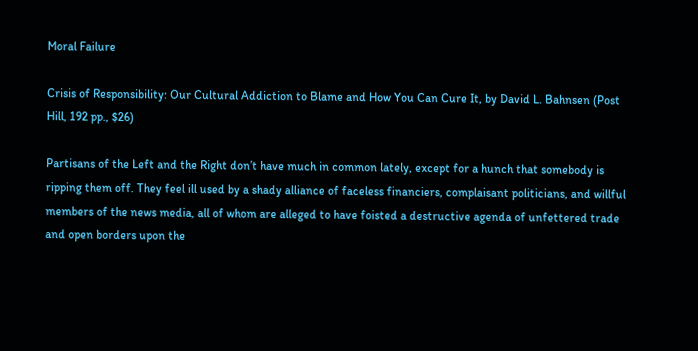Moral Failure

Crisis of Responsibility: Our Cultural Addiction to Blame and How You Can Cure It, by David L. Bahnsen (Post Hill, 192 pp., $26)

Partisans of the Left and the Right don’t have much in common lately, except for a hunch that somebody is ripping them off. They feel ill used by a shady alliance of faceless financiers, complaisant politicians, and willful members of the news media, all of whom are alleged to have foisted a destructive agenda of unfettered trade and open borders upon the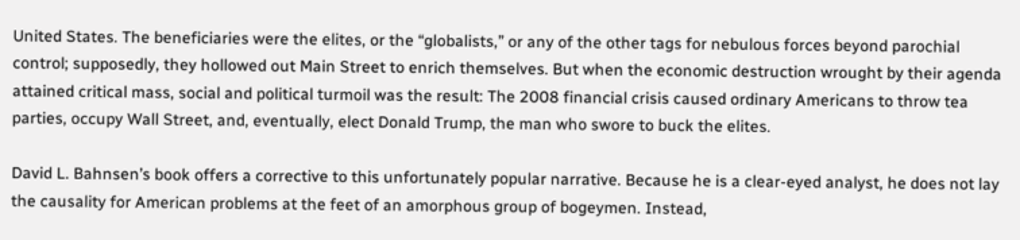United States. The beneficiaries were the elites, or the “globalists,” or any of the other tags for nebulous forces beyond parochial control; supposedly, they hollowed out Main Street to enrich themselves. But when the economic destruction wrought by their agenda attained critical mass, social and political turmoil was the result: The 2008 financial crisis caused ordinary Americans to throw tea parties, occupy Wall Street, and, eventually, elect Donald Trump, the man who swore to buck the elites.

David L. Bahnsen’s book offers a corrective to this unfortunately popular narrative. Because he is a clear-eyed analyst, he does not lay the causality for American problems at the feet of an amorphous group of bogeymen. Instead,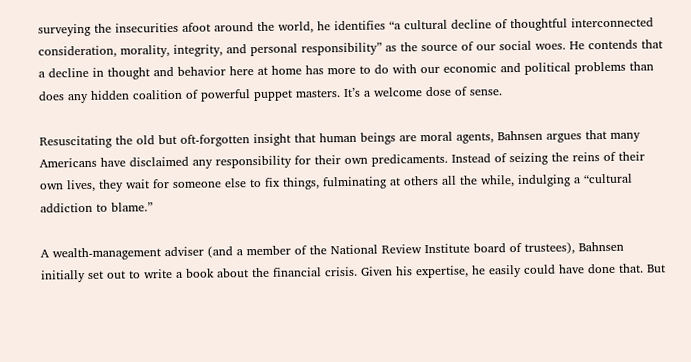surveying the insecurities afoot around the world, he identifies “a cultural decline of thoughtful interconnected consideration, morality, integrity, and personal responsibility” as the source of our social woes. He contends that a decline in thought and behavior here at home has more to do with our economic and political problems than does any hidden coalition of powerful puppet masters. It’s a welcome dose of sense.

Resuscitating the old but oft-forgotten insight that human beings are moral agents, Bahnsen argues that many Americans have disclaimed any responsibility for their own predicaments. Instead of seizing the reins of their own lives, they wait for someone else to fix things, fulminating at others all the while, indulging a “cultural addiction to blame.”

A wealth-management adviser (and a member of the National Review Institute board of trustees), Bahnsen initially set out to write a book about the financial crisis. Given his expertise, he easily could have done that. But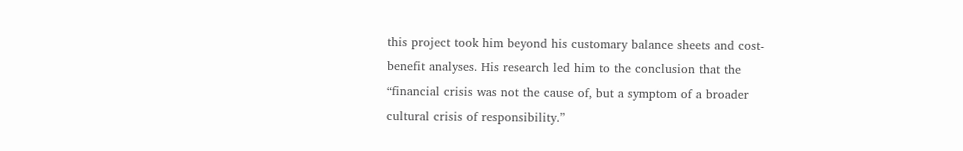this project took him beyond his customary balance sheets and cost-benefit analyses. His research led him to the conclusion that the “financial crisis was not the cause of, but a symptom of a broader cultural crisis of responsibility.”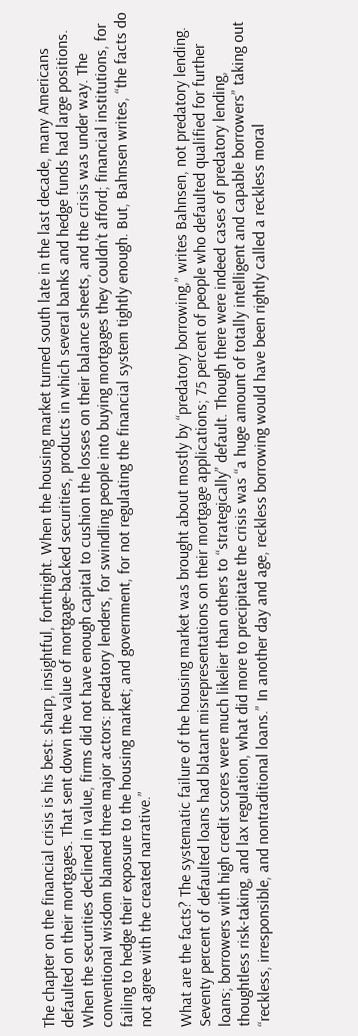The chapter on the financial crisis is his best: sharp, insightful, forthright. When the housing market turned south late in the last decade, many Americans defaulted on their mortgages. That sent down the value of mortgage-backed securities, products in which several banks and hedge funds had large positions. When the securities declined in value, firms did not have enough capital to cushion the losses on their balance sheets, and the crisis was under way. The conventional wisdom blamed three major actors: predatory lenders, for swindling people into buying mortgages they couldn’t afford; financial institutions, for failing to hedge their exposure to the housing market; and government, for not regulating the financial system tightly enough. But, Bahnsen writes, “the facts do not agree with the created narrative.”

What are the facts? The systematic failure of the housing market was brought about mostly by “predatory borrowing,” writes Bahnsen, not predatory lending. Seventy percent of defaulted loans had blatant misrepresentations on their mortgage applications; 75 percent of people who defaulted qualified for further loans; borrowers with high credit scores were much likelier than others to “strategically” default. Though there were indeed cases of predatory lending, thoughtless risk-taking, and lax regulation, what did more to precipitate the crisis was “a huge amount of totally intelligent and capable borrowers” taking out “reckless, irresponsible, and nontraditional loans.” In another day and age, reckless borrowing would have been rightly called a reckless moral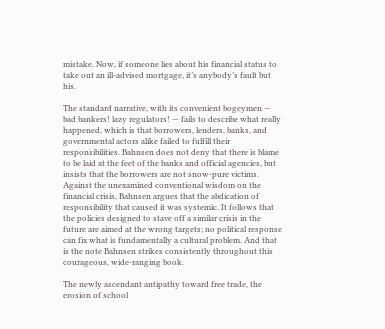mistake. Now, if someone lies about his financial status to take out an ill-advised mortgage, it’s anybody’s fault but his.

The standard narrative, with its convenient bogeymen — bad bankers! lazy regulators! — fails to describe what really happened, which is that borrowers, lenders, banks, and governmental actors alike failed to fulfill their responsibilities. Bahnsen does not deny that there is blame to be laid at the feet of the banks and official agencies, but insists that the borrowers are not snow-pure victims. Against the unexamined conventional wisdom on the financial crisis, Bahnsen argues that the abdication of responsibility that caused it was systemic. It follows that the policies designed to stave off a similar crisis in the future are aimed at the wrong targets; no political response can fix what is fundamentally a cultural problem. And that is the note Bahnsen strikes consistently throughout this courageous, wide-ranging book.

The newly ascendant antipathy toward free trade, the erosion of school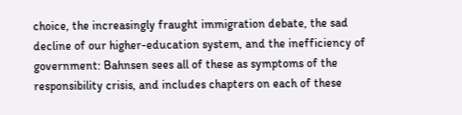choice, the increasingly fraught immigration debate, the sad decline of our higher-education system, and the inefficiency of government: Bahnsen sees all of these as symptoms of the responsibility crisis, and includes chapters on each of these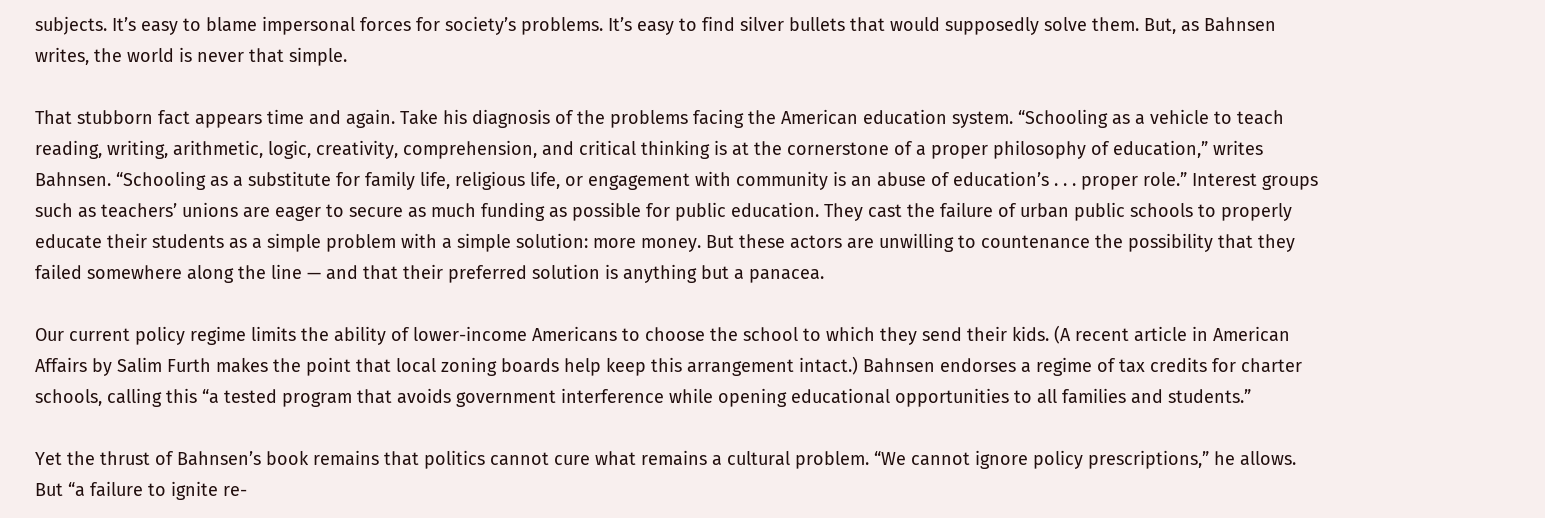subjects. It’s easy to blame impersonal forces for society’s problems. It’s easy to find silver bullets that would supposedly solve them. But, as Bahnsen writes, the world is never that simple.

That stubborn fact appears time and again. Take his diagnosis of the problems facing the American education system. “Schooling as a vehicle to teach reading, writing, arithmetic, logic, creativity, comprehension, and critical thinking is at the cornerstone of a proper philosophy of education,” writes Bahnsen. “Schooling as a substitute for family life, religious life, or engagement with community is an abuse of education’s . . . proper role.” Interest groups such as teachers’ unions are eager to secure as much funding as possible for public education. They cast the failure of urban public schools to properly educate their students as a simple problem with a simple solution: more money. But these actors are unwilling to countenance the possibility that they failed somewhere along the line — and that their preferred solution is anything but a panacea.

Our current policy regime limits the ability of lower-income Americans to choose the school to which they send their kids. (A recent article in American Affairs by Salim Furth makes the point that local zoning boards help keep this arrangement intact.) Bahnsen endorses a regime of tax credits for charter schools, calling this “a tested program that avoids government interference while opening educational opportunities to all families and students.”

Yet the thrust of Bahnsen’s book remains that politics cannot cure what remains a cultural problem. “We cannot ignore policy prescriptions,” he allows. But “a failure to ignite re-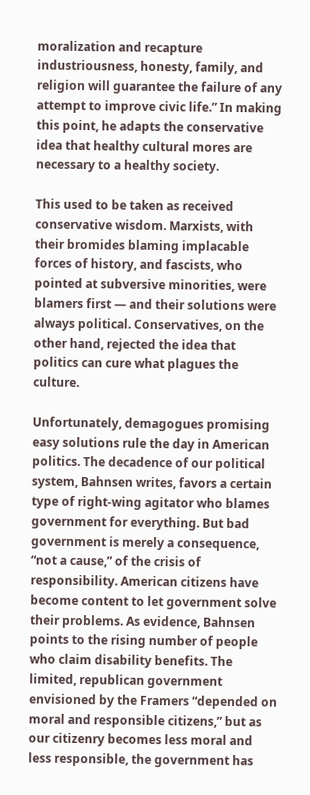moralization and recapture industriousness, honesty, family, and religion will guarantee the failure of any attempt to improve civic life.” In making this point, he adapts the conservative idea that healthy cultural mores are necessary to a healthy society.

This used to be taken as received conservative wisdom. Marxists, with their bromides blaming implacable forces of history, and fascists, who pointed at subversive minorities, were blamers first — and their solutions were always political. Conservatives, on the other hand, rejected the idea that politics can cure what plagues the culture.

Unfortunately, demagogues promising easy solutions rule the day in American politics. The decadence of our political system, Bahnsen writes, favors a certain type of right-wing agitator who blames government for everything. But bad government is merely a consequence, “not a cause,” of the crisis of responsibility. American citizens have become content to let government solve their problems. As evidence, Bahnsen points to the rising number of people who claim disability benefits. The limited, republican government envisioned by the Framers “depended on moral and responsible citizens,” but as our citizenry becomes less moral and less responsible, the government has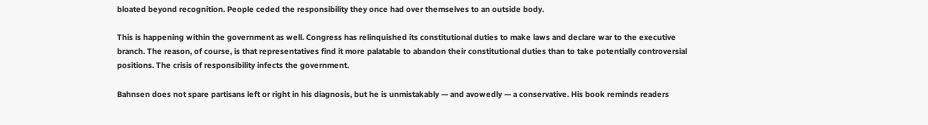bloated beyond recognition. People ceded the responsibility they once had over themselves to an outside body.

This is happening within the government as well. Congress has relinquished its constitutional duties to make laws and declare war to the executive branch. The reason, of course, is that representatives find it more palatable to abandon their constitutional duties than to take potentially controversial positions. The crisis of responsibility infects the government.

Bahnsen does not spare partisans left or right in his diagnosis, but he is unmistakably — and avowedly — a conservative. His book reminds readers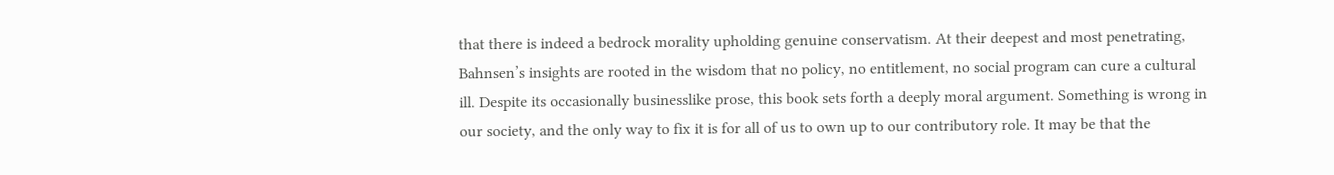that there is indeed a bedrock morality upholding genuine conservatism. At their deepest and most penetrating, Bahnsen’s insights are rooted in the wisdom that no policy, no entitlement, no social program can cure a cultural ill. Despite its occasionally businesslike prose, this book sets forth a deeply moral argument. Something is wrong in our society, and the only way to fix it is for all of us to own up to our contributory role. It may be that the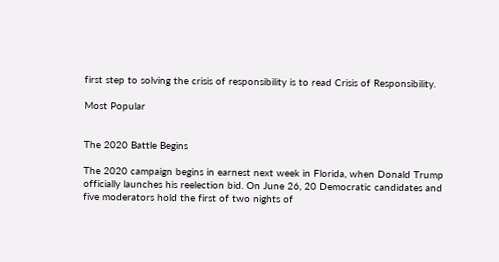first step to solving the crisis of responsibility is to read Crisis of Responsibility.

Most Popular


The 2020 Battle Begins

The 2020 campaign begins in earnest next week in Florida, when Donald Trump officially launches his reelection bid. On June 26, 20 Democratic candidates and five moderators hold the first of two nights of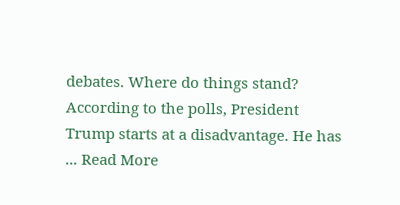debates. Where do things stand? According to the polls, President Trump starts at a disadvantage. He has ... Read More